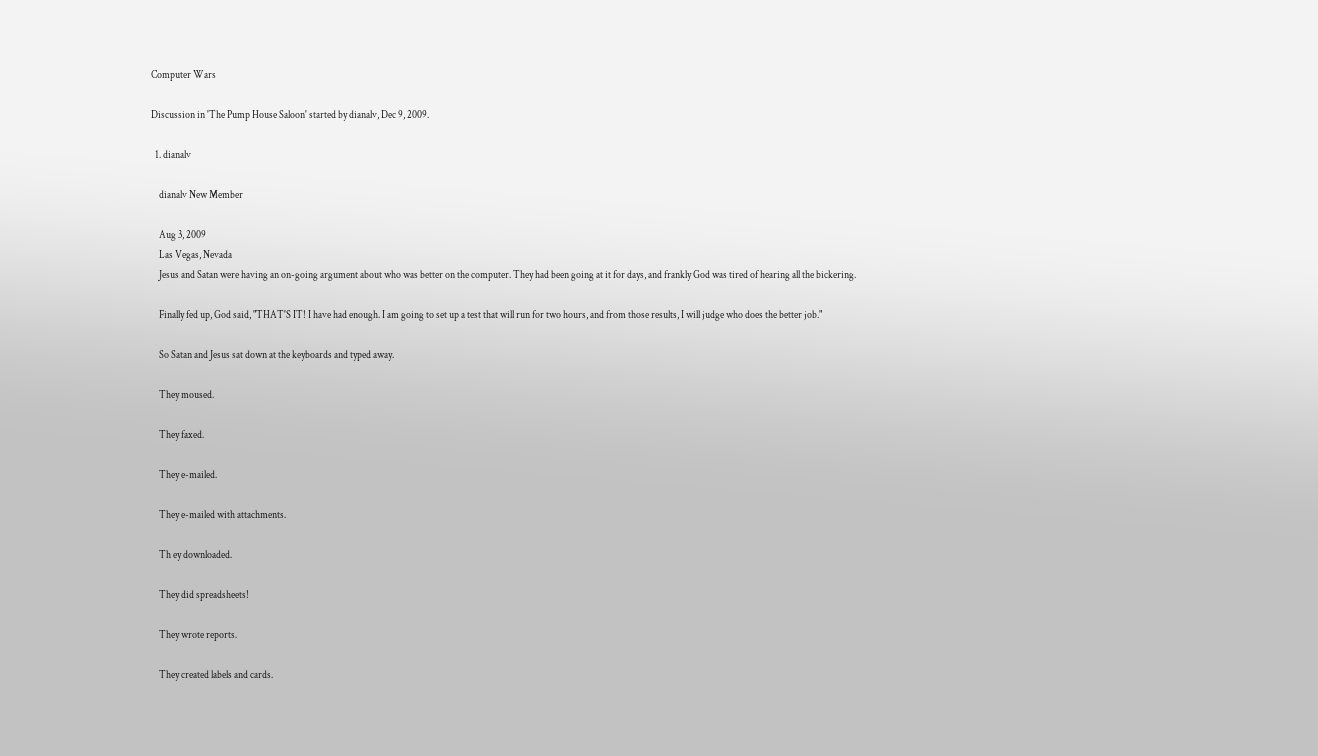Computer Wars

Discussion in 'The Pump House Saloon' started by dianalv, Dec 9, 2009.

  1. dianalv

    dianalv New Member

    Aug 3, 2009
    Las Vegas, Nevada
    Jesus and Satan were having an on-going argument about who was better on the computer. They had been going at it for days, and frankly God was tired of hearing all the bickering.

    Finally fed up, God said, "THAT'S IT! I have had enough. I am going to set up a test that will run for two hours, and from those results, I will judge who does the better job."

    So Satan and Jesus sat down at the keyboards and typed away.

    They moused.

    They faxed.

    They e-mailed.

    They e-mailed with attachments.

    Th ey downloaded.

    They did spreadsheets!

    They wrote reports.

    They created labels and cards.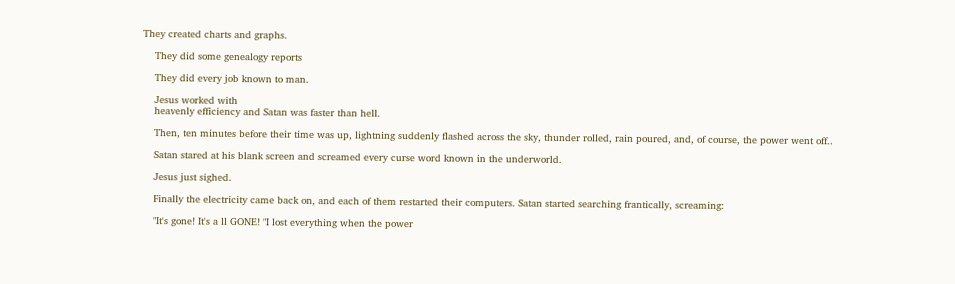They created charts and graphs.

    They did some genealogy reports

    They did every job known to man.

    Jesus worked with
    heavenly efficiency and Satan was faster than hell.

    Then, ten minutes before their time was up, lightning suddenly flashed across the sky, thunder rolled, rain poured, and, of course, the power went off..

    Satan stared at his blank screen and screamed every curse word known in the underworld.

    Jesus just sighed.

    Finally the electricity came back on, and each of them restarted their computers. Satan started searching frantically, screaming:

    "It's gone! It's a ll GONE! "I lost everything when the power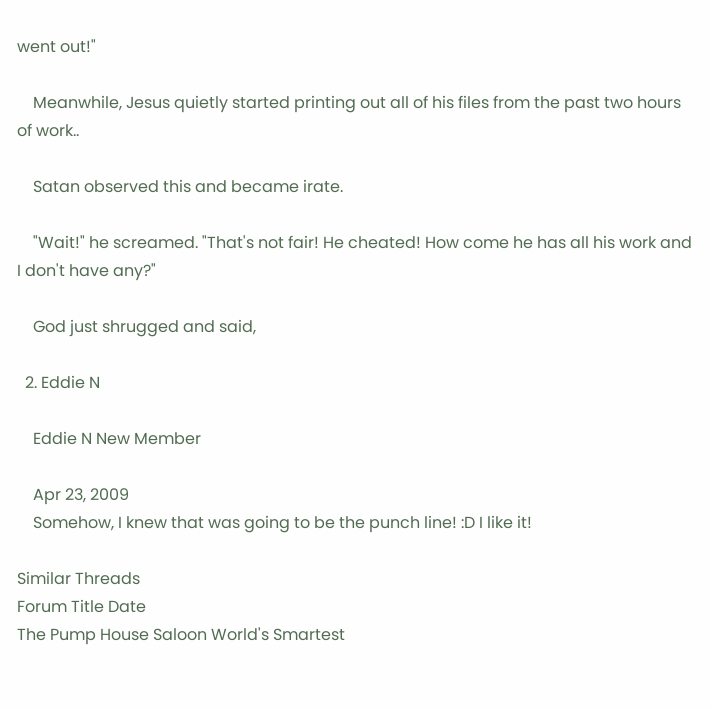went out!"

    Meanwhile, Jesus quietly started printing out all of his files from the past two hours of work..

    Satan observed this and became irate.

    "Wait!" he screamed. "That's not fair! He cheated! How come he has all his work and I don't have any?"

    God just shrugged and said,

  2. Eddie N

    Eddie N New Member

    Apr 23, 2009
    Somehow, I knew that was going to be the punch line! :D I like it!

Similar Threads
Forum Title Date
The Pump House Saloon World's Smartest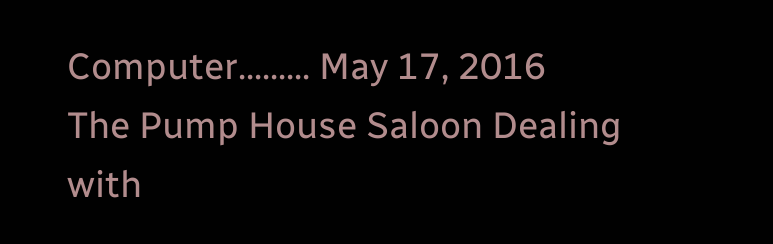Computer......... May 17, 2016
The Pump House Saloon Dealing with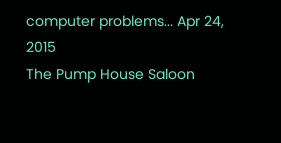computer problems... Apr 24, 2015
The Pump House Saloon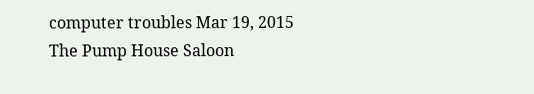computer troubles Mar 19, 2015
The Pump House Saloon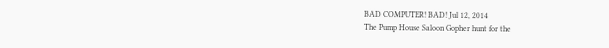BAD COMPUTER! BAD! Jul 12, 2014
The Pump House Saloon Gopher hunt for the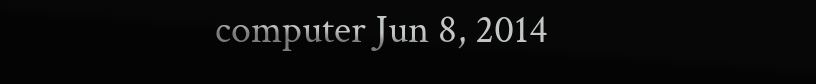computer Jun 8, 2014